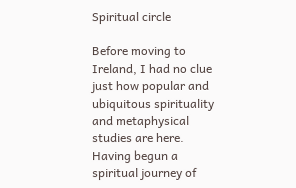Spiritual circle

Before moving to Ireland, I had no clue just how popular and ubiquitous spirituality and metaphysical studies are here. Having begun a spiritual journey of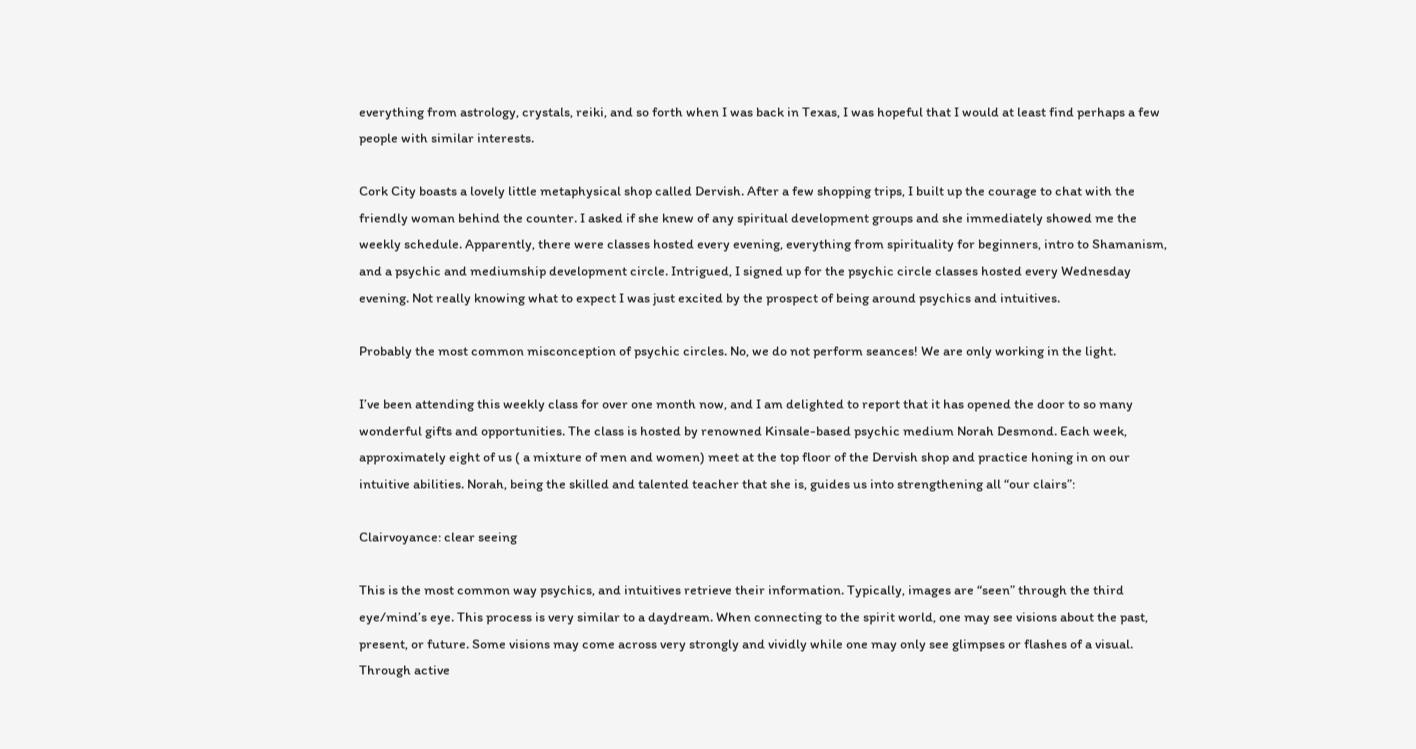everything from astrology, crystals, reiki, and so forth when I was back in Texas, I was hopeful that I would at least find perhaps a few people with similar interests.

Cork City boasts a lovely little metaphysical shop called Dervish. After a few shopping trips, I built up the courage to chat with the friendly woman behind the counter. I asked if she knew of any spiritual development groups and she immediately showed me the weekly schedule. Apparently, there were classes hosted every evening, everything from spirituality for beginners, intro to Shamanism, and a psychic and mediumship development circle. Intrigued, I signed up for the psychic circle classes hosted every Wednesday evening. Not really knowing what to expect I was just excited by the prospect of being around psychics and intuitives.

Probably the most common misconception of psychic circles. No, we do not perform seances! We are only working in the light.

I’ve been attending this weekly class for over one month now, and I am delighted to report that it has opened the door to so many wonderful gifts and opportunities. The class is hosted by renowned Kinsale-based psychic medium Norah Desmond. Each week, approximately eight of us ( a mixture of men and women) meet at the top floor of the Dervish shop and practice honing in on our intuitive abilities. Norah, being the skilled and talented teacher that she is, guides us into strengthening all “our clairs”:

Clairvoyance: clear seeing

This is the most common way psychics, and intuitives retrieve their information. Typically, images are “seen” through the third eye/mind’s eye. This process is very similar to a daydream. When connecting to the spirit world, one may see visions about the past, present, or future. Some visions may come across very strongly and vividly while one may only see glimpses or flashes of a visual. Through active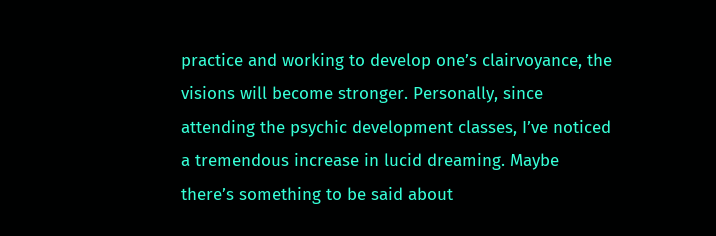practice and working to develop one’s clairvoyance, the visions will become stronger. Personally, since attending the psychic development classes, I’ve noticed a tremendous increase in lucid dreaming. Maybe there’s something to be said about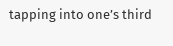tapping into one’s third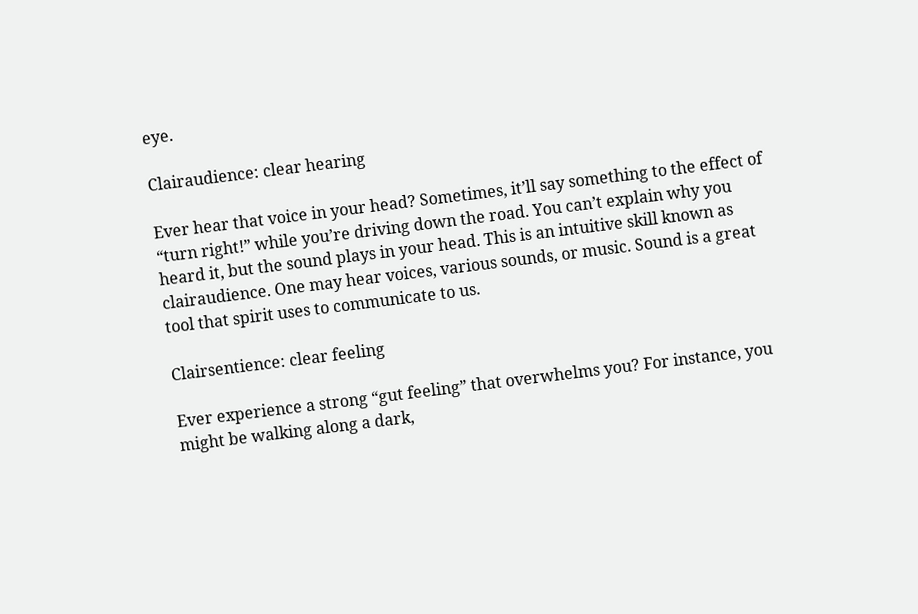eye.

Clairaudience: clear hearing

Ever hear that voice in your head? Sometimes, it’ll say something to the effect of “turn right!” while you’re driving down the road. You can’t explain why you heard it, but the sound plays in your head. This is an intuitive skill known as clairaudience. One may hear voices, various sounds, or music. Sound is a great tool that spirit uses to communicate to us.

Clairsentience: clear feeling

Ever experience a strong “gut feeling” that overwhelms you? For instance, you might be walking along a dark,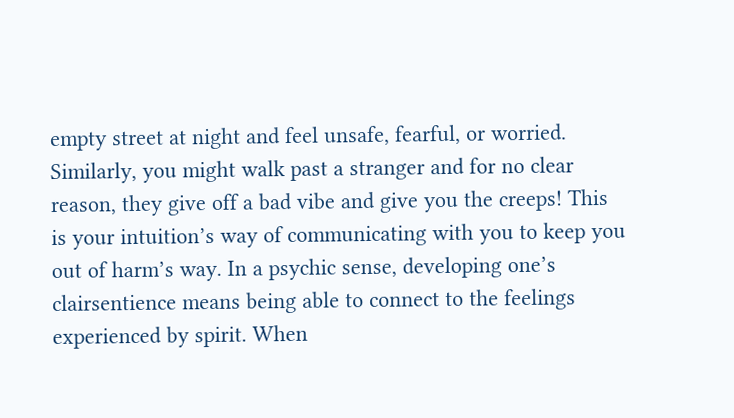empty street at night and feel unsafe, fearful, or worried. Similarly, you might walk past a stranger and for no clear reason, they give off a bad vibe and give you the creeps! This is your intuition’s way of communicating with you to keep you out of harm’s way. In a psychic sense, developing one’s clairsentience means being able to connect to the feelings experienced by spirit. When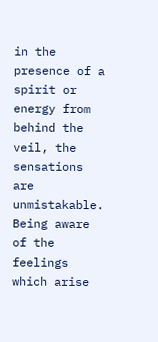in the presence of a spirit or energy from behind the veil, the sensations are unmistakable. Being aware of the feelings which arise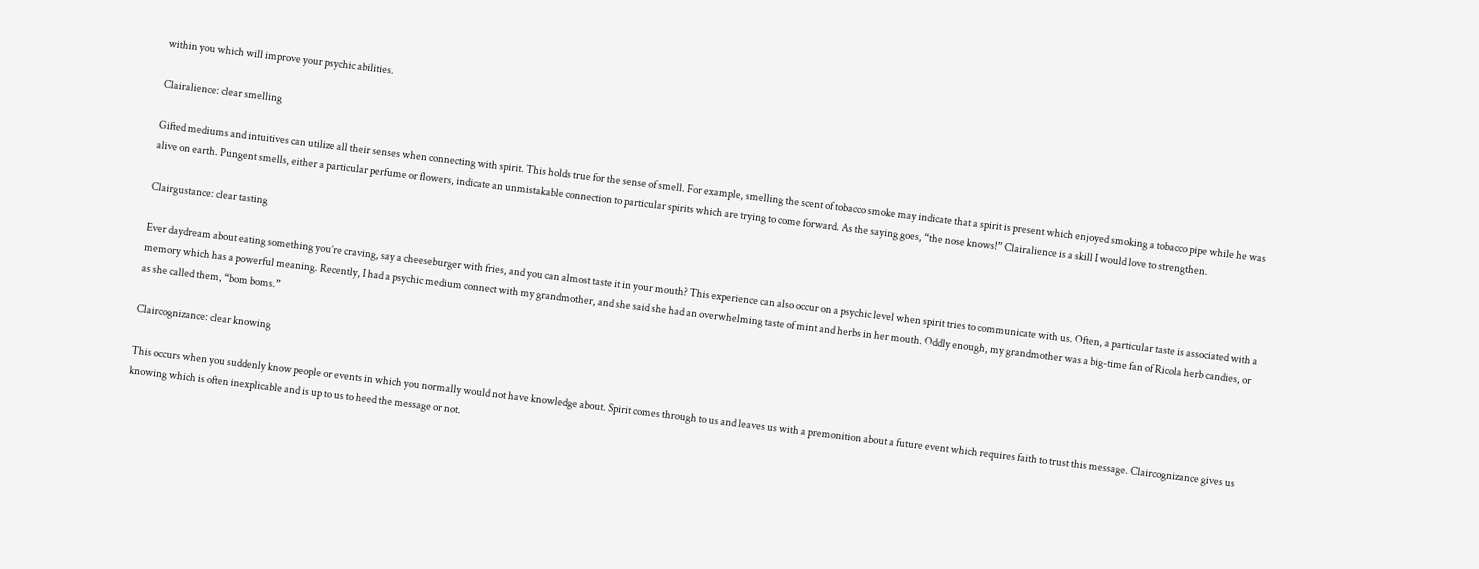within you which will improve your psychic abilities.

Clairalience: clear smelling

Gifted mediums and intuitives can utilize all their senses when connecting with spirit. This holds true for the sense of smell. For example, smelling the scent of tobacco smoke may indicate that a spirit is present which enjoyed smoking a tobacco pipe while he was alive on earth. Pungent smells, either a particular perfume or flowers, indicate an unmistakable connection to particular spirits which are trying to come forward. As the saying goes, “the nose knows!” Clairalience is a skill I would love to strengthen.

Clairgustance: clear tasting

Ever daydream about eating something you’re craving, say a cheeseburger with fries, and you can almost taste it in your mouth? This experience can also occur on a psychic level when spirit tries to communicate with us. Often, a particular taste is associated with a memory which has a powerful meaning. Recently, I had a psychic medium connect with my grandmother, and she said she had an overwhelming taste of mint and herbs in her mouth. Oddly enough, my grandmother was a big-time fan of Ricola herb candies, or as she called them, “bom boms.”

Claircognizance: clear knowing

This occurs when you suddenly know people or events in which you normally would not have knowledge about. Spirit comes through to us and leaves us with a premonition about a future event which requires faith to trust this message. Claircognizance gives us knowing which is often inexplicable and is up to us to heed the message or not.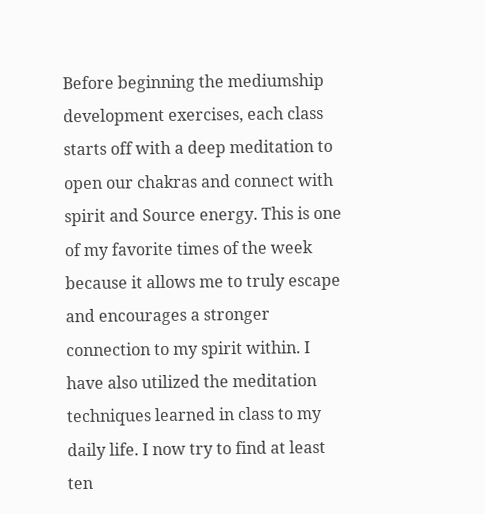Before beginning the mediumship development exercises, each class starts off with a deep meditation to open our chakras and connect with spirit and Source energy. This is one of my favorite times of the week because it allows me to truly escape and encourages a stronger connection to my spirit within. I have also utilized the meditation techniques learned in class to my daily life. I now try to find at least ten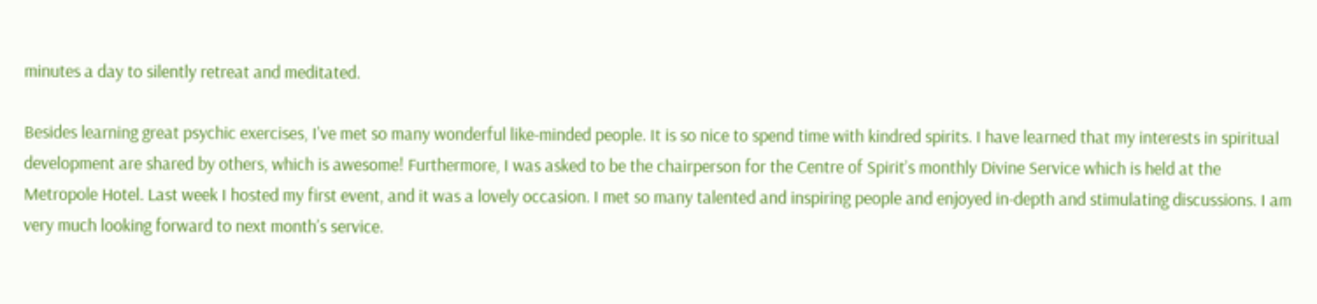minutes a day to silently retreat and meditated.

Besides learning great psychic exercises, I’ve met so many wonderful like-minded people. It is so nice to spend time with kindred spirits. I have learned that my interests in spiritual development are shared by others, which is awesome! Furthermore, I was asked to be the chairperson for the Centre of Spirit’s monthly Divine Service which is held at the Metropole Hotel. Last week I hosted my first event, and it was a lovely occasion. I met so many talented and inspiring people and enjoyed in-depth and stimulating discussions. I am very much looking forward to next month’s service.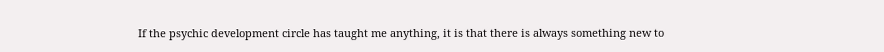If the psychic development circle has taught me anything, it is that there is always something new to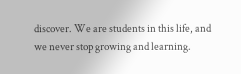discover. We are students in this life, and we never stop growing and learning.